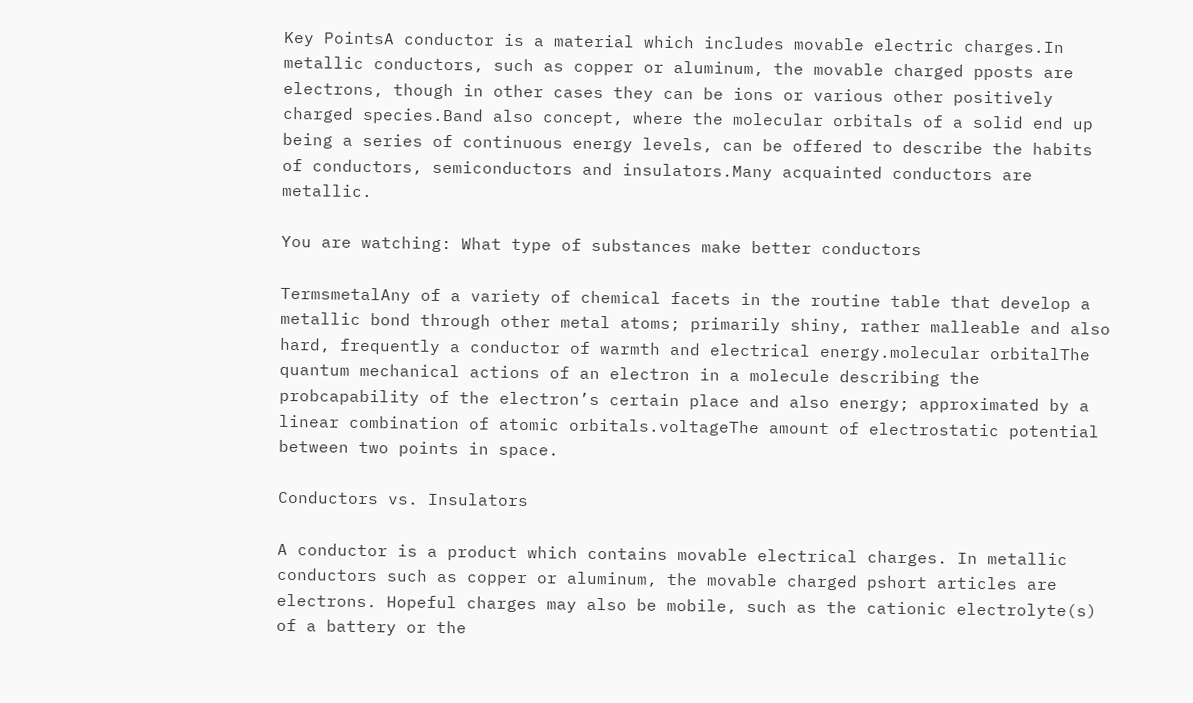Key PointsA conductor is a material which includes movable electric charges.In metallic conductors, such as copper or aluminum, the movable charged pposts are electrons, though in other cases they can be ions or various other positively charged species.Band also concept, where the molecular orbitals of a solid end up being a series of continuous energy levels, can be offered to describe the habits of conductors, semiconductors and insulators.Many acquainted conductors are metallic.

You are watching: What type of substances make better conductors

TermsmetalAny of a variety of chemical facets in the routine table that develop a metallic bond through other metal atoms; primarily shiny, rather malleable and also hard, frequently a conductor of warmth and electrical energy.molecular orbitalThe quantum mechanical actions of an electron in a molecule describing the probcapability of the electron’s certain place and also energy; approximated by a linear combination of atomic orbitals.voltageThe amount of electrostatic potential between two points in space.

Conductors vs. Insulators

A conductor is a product which contains movable electrical charges. In metallic conductors such as copper or aluminum, the movable charged pshort articles are electrons. Hopeful charges may also be mobile, such as the cationic electrolyte(s) of a battery or the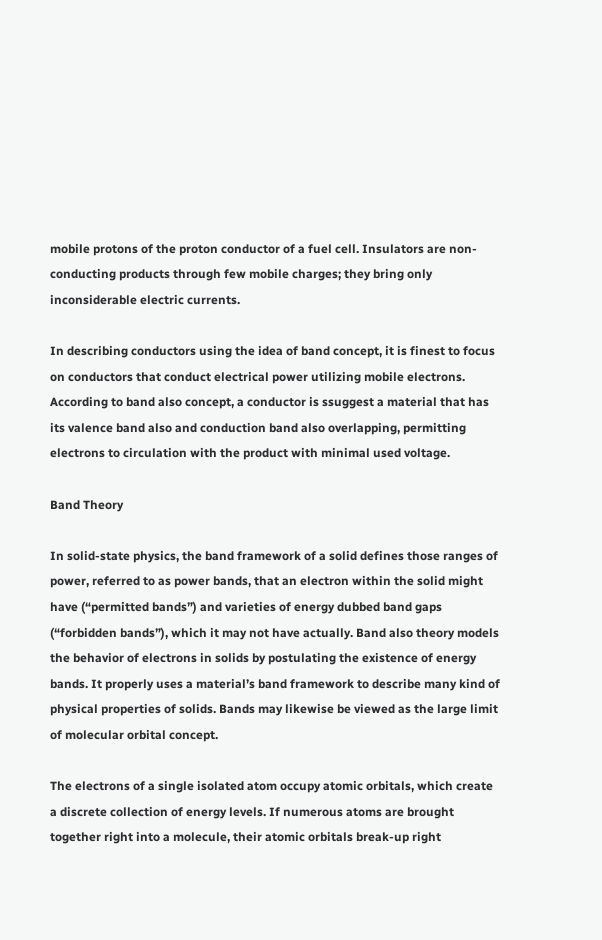mobile protons of the proton conductor of a fuel cell. Insulators are non-conducting products through few mobile charges; they bring only inconsiderable electric currents.

In describing conductors using the idea of band concept, it is finest to focus on conductors that conduct electrical power utilizing mobile electrons. According to band also concept, a conductor is ssuggest a material that has its valence band also and conduction band also overlapping, permitting electrons to circulation with the product with minimal used voltage.

Band Theory

In solid-state physics, the band framework of a solid defines those ranges of power, referred to as power bands, that an electron within the solid might have (“permitted bands”) and varieties of energy dubbed band gaps (“forbidden bands”), which it may not have actually. Band also theory models the behavior of electrons in solids by postulating the existence of energy bands. It properly uses a material’s band framework to describe many kind of physical properties of solids. Bands may likewise be viewed as the large limit of molecular orbital concept.

The electrons of a single isolated atom occupy atomic orbitals, which create a discrete collection of energy levels. If numerous atoms are brought together right into a molecule, their atomic orbitals break-up right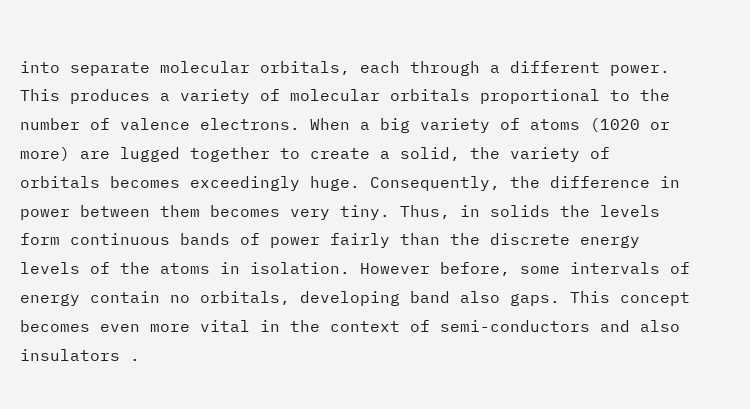into separate molecular orbitals, each through a different power. This produces a variety of molecular orbitals proportional to the number of valence electrons. When a big variety of atoms (1020 or more) are lugged together to create a solid, the variety of orbitals becomes exceedingly huge. Consequently, the difference in power between them becomes very tiny. Thus, in solids the levels form continuous bands of power fairly than the discrete energy levels of the atoms in isolation. However before, some intervals of energy contain no orbitals, developing band also gaps. This concept becomes even more vital in the context of semi-conductors and also insulators .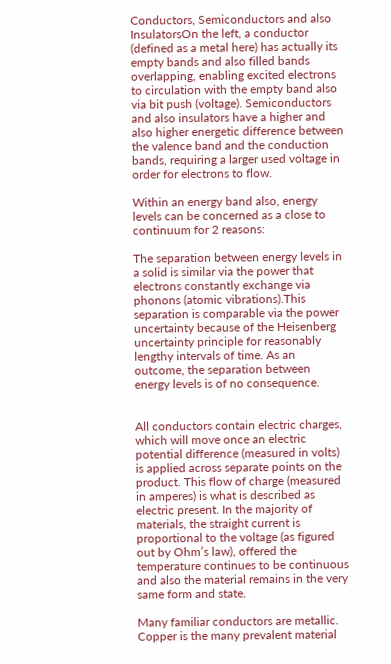Conductors, Semiconductors and also InsulatorsOn the left, a conductor (defined as a metal here) has actually its empty bands and also filled bands overlapping, enabling excited electrons to circulation with the empty band also via bit push (voltage). Semiconductors and also insulators have a higher and also higher energetic difference between the valence band and the conduction bands, requiring a larger used voltage in order for electrons to flow.

Within an energy band also, energy levels can be concerned as a close to continuum for 2 reasons:

The separation between energy levels in a solid is similar via the power that electrons constantly exchange via phonons (atomic vibrations).This separation is comparable via the power uncertainty because of the Heisenberg uncertainty principle for reasonably lengthy intervals of time. As an outcome, the separation between energy levels is of no consequence.


All conductors contain electric charges, which will move once an electric potential difference (measured in volts) is applied across separate points on the product. This flow of charge (measured in amperes) is what is described as electric present. In the majority of materials, the straight current is proportional to the voltage (as figured out by Ohm’s law), offered the temperature continues to be continuous and also the material remains in the very same form and state.

Many familiar conductors are metallic. Copper is the many prevalent material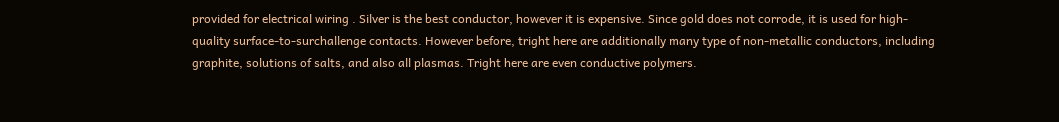provided for electrical wiring . Silver is the best conductor, however it is expensive. Since gold does not corrode, it is used for high-quality surface-to-surchallenge contacts. However before, tright here are additionally many type of non-metallic conductors, including graphite, solutions of salts, and also all plasmas. Tright here are even conductive polymers.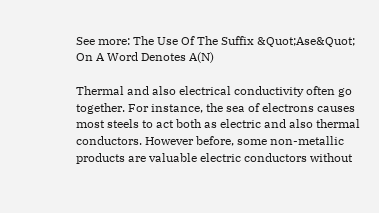See more: The Use Of The Suffix &Quot;Ase&Quot; On A Word Denotes A(N)

Thermal and also electrical conductivity often go together. For instance, the sea of electrons causes most steels to act both as electric and also thermal conductors. However before, some non-metallic products are valuable electric conductors without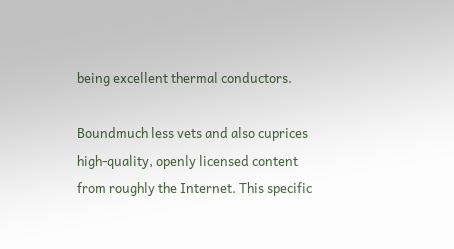being excellent thermal conductors.

Boundmuch less vets and also cuprices high-quality, openly licensed content from roughly the Internet. This specific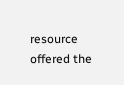resource offered the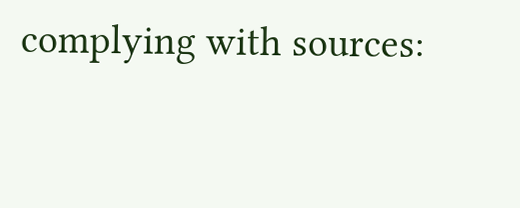complying with sources: